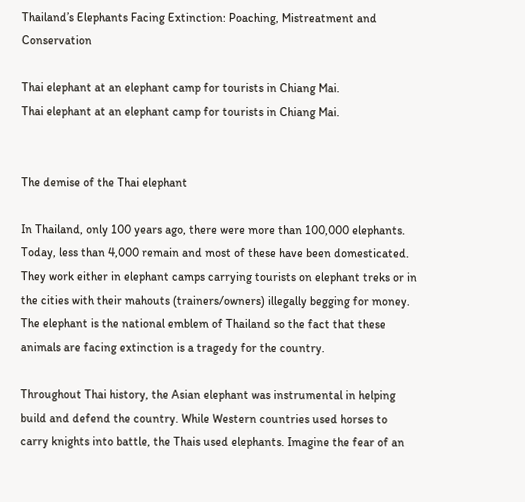Thailand’s Elephants Facing Extinction: Poaching, Mistreatment and Conservation

Thai elephant at an elephant camp for tourists in Chiang Mai.
Thai elephant at an elephant camp for tourists in Chiang Mai.


The demise of the Thai elephant

In Thailand, only 100 years ago, there were more than 100,000 elephants. Today, less than 4,000 remain and most of these have been domesticated. They work either in elephant camps carrying tourists on elephant treks or in the cities with their mahouts (trainers/owners) illegally begging for money. The elephant is the national emblem of Thailand so the fact that these animals are facing extinction is a tragedy for the country.

Throughout Thai history, the Asian elephant was instrumental in helping build and defend the country. While Western countries used horses to carry knights into battle, the Thais used elephants. Imagine the fear of an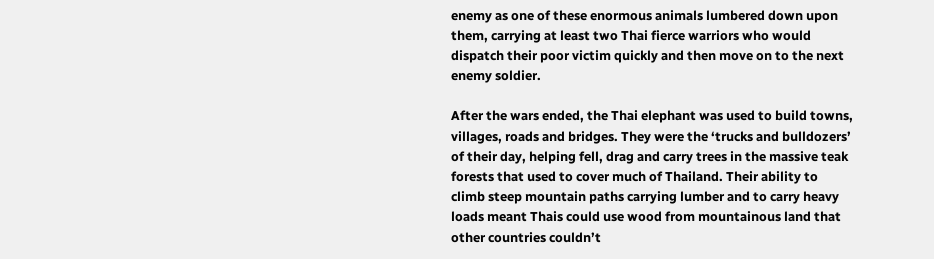enemy as one of these enormous animals lumbered down upon them, carrying at least two Thai fierce warriors who would dispatch their poor victim quickly and then move on to the next enemy soldier.

After the wars ended, the Thai elephant was used to build towns, villages, roads and bridges. They were the ‘trucks and bulldozers’ of their day, helping fell, drag and carry trees in the massive teak forests that used to cover much of Thailand. Their ability to climb steep mountain paths carrying lumber and to carry heavy loads meant Thais could use wood from mountainous land that other countries couldn’t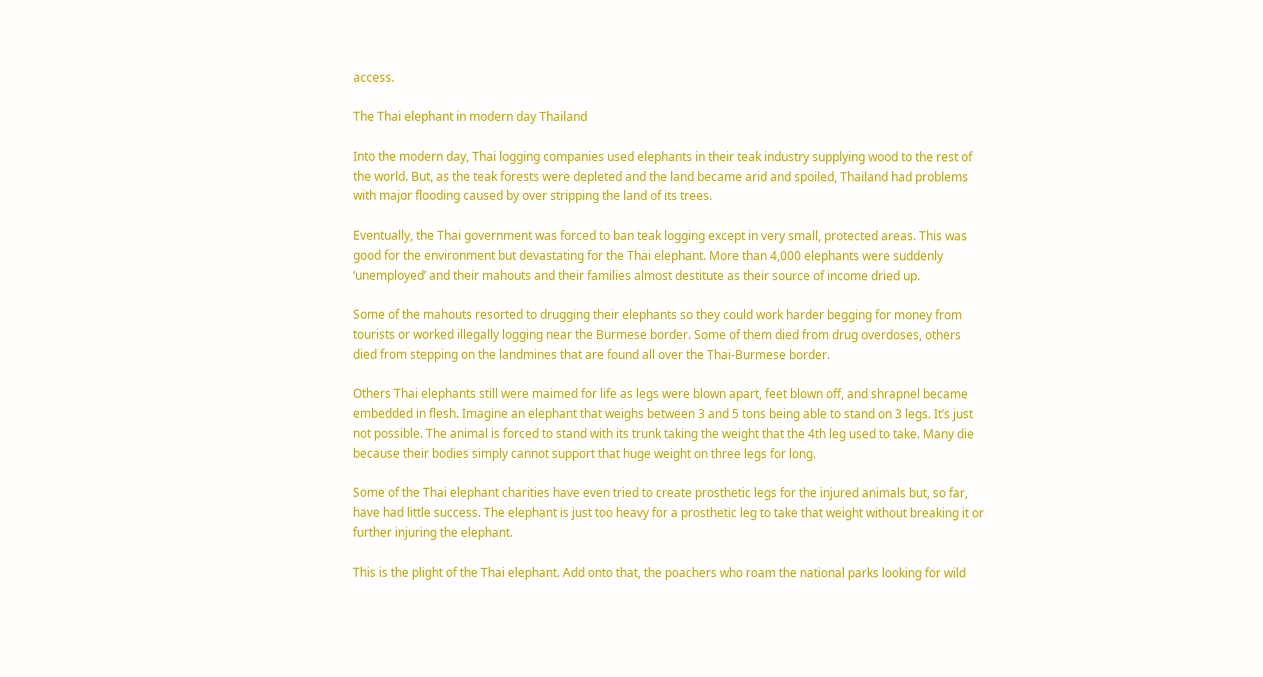access.

The Thai elephant in modern day Thailand

Into the modern day, Thai logging companies used elephants in their teak industry supplying wood to the rest of the world. But, as the teak forests were depleted and the land became arid and spoiled, Thailand had problems with major flooding caused by over stripping the land of its trees.

Eventually, the Thai government was forced to ban teak logging except in very small, protected areas. This was good for the environment but devastating for the Thai elephant. More than 4,000 elephants were suddenly ‘unemployed’ and their mahouts and their families almost destitute as their source of income dried up.

Some of the mahouts resorted to drugging their elephants so they could work harder begging for money from tourists or worked illegally logging near the Burmese border. Some of them died from drug overdoses, others died from stepping on the landmines that are found all over the Thai-Burmese border.

Others Thai elephants still were maimed for life as legs were blown apart, feet blown off, and shrapnel became embedded in flesh. Imagine an elephant that weighs between 3 and 5 tons being able to stand on 3 legs. It’s just not possible. The animal is forced to stand with its trunk taking the weight that the 4th leg used to take. Many die because their bodies simply cannot support that huge weight on three legs for long.

Some of the Thai elephant charities have even tried to create prosthetic legs for the injured animals but, so far, have had little success. The elephant is just too heavy for a prosthetic leg to take that weight without breaking it or further injuring the elephant.

This is the plight of the Thai elephant. Add onto that, the poachers who roam the national parks looking for wild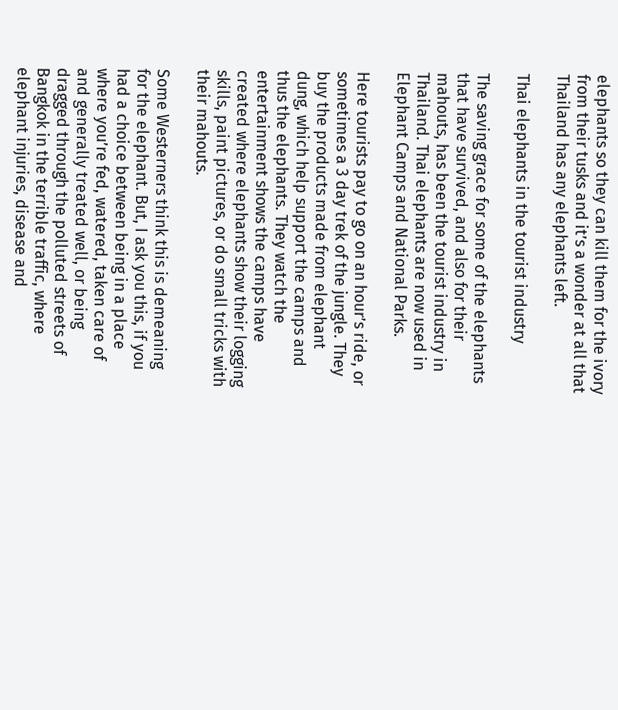elephants so they can kill them for the ivory from their tusks and it’s a wonder at all that Thailand has any elephants left.

Thai elephants in the tourist industry

The saving grace for some of the elephants that have survived, and also for their mahouts, has been the tourist industry in Thailand. Thai elephants are now used in Elephant Camps and National Parks.

Here tourists pay to go on an hour’s ride, or sometimes a 3 day trek of the jungle. They buy the products made from elephant dung, which help support the camps and thus the elephants. They watch the entertainment shows the camps have created where elephants show their logging skills, paint pictures, or do small tricks with their mahouts.

Some Westerners think this is demeaning for the elephant. But, I ask you this, if you had a choice between being in a place where you’re fed, watered, taken care of and generally treated well, or being dragged through the polluted streets of Bangkok in the terrible traffic, where elephant injuries, disease and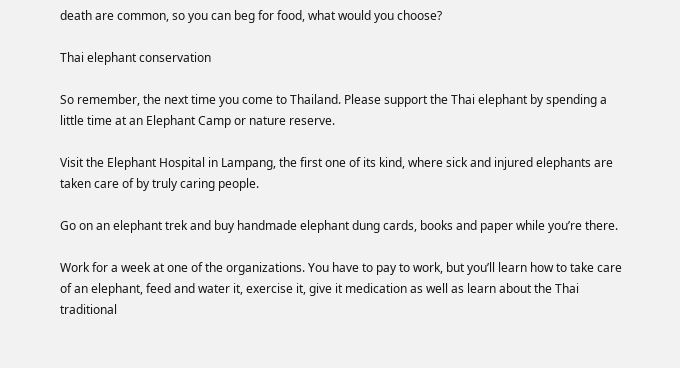death are common, so you can beg for food, what would you choose?

Thai elephant conservation

So remember, the next time you come to Thailand. Please support the Thai elephant by spending a little time at an Elephant Camp or nature reserve.

Visit the Elephant Hospital in Lampang, the first one of its kind, where sick and injured elephants are taken care of by truly caring people.

Go on an elephant trek and buy handmade elephant dung cards, books and paper while you’re there.

Work for a week at one of the organizations. You have to pay to work, but you’ll learn how to take care of an elephant, feed and water it, exercise it, give it medication as well as learn about the Thai traditional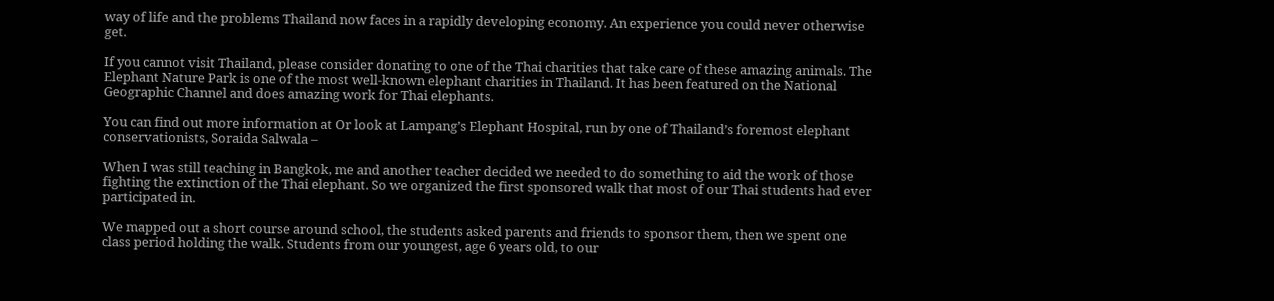way of life and the problems Thailand now faces in a rapidly developing economy. An experience you could never otherwise get.

If you cannot visit Thailand, please consider donating to one of the Thai charities that take care of these amazing animals. The Elephant Nature Park is one of the most well-known elephant charities in Thailand. It has been featured on the National Geographic Channel and does amazing work for Thai elephants.

You can find out more information at Or look at Lampang’s Elephant Hospital, run by one of Thailand’s foremost elephant conservationists, Soraida Salwala –

When I was still teaching in Bangkok, me and another teacher decided we needed to do something to aid the work of those fighting the extinction of the Thai elephant. So we organized the first sponsored walk that most of our Thai students had ever participated in.

We mapped out a short course around school, the students asked parents and friends to sponsor them, then we spent one class period holding the walk. Students from our youngest, age 6 years old, to our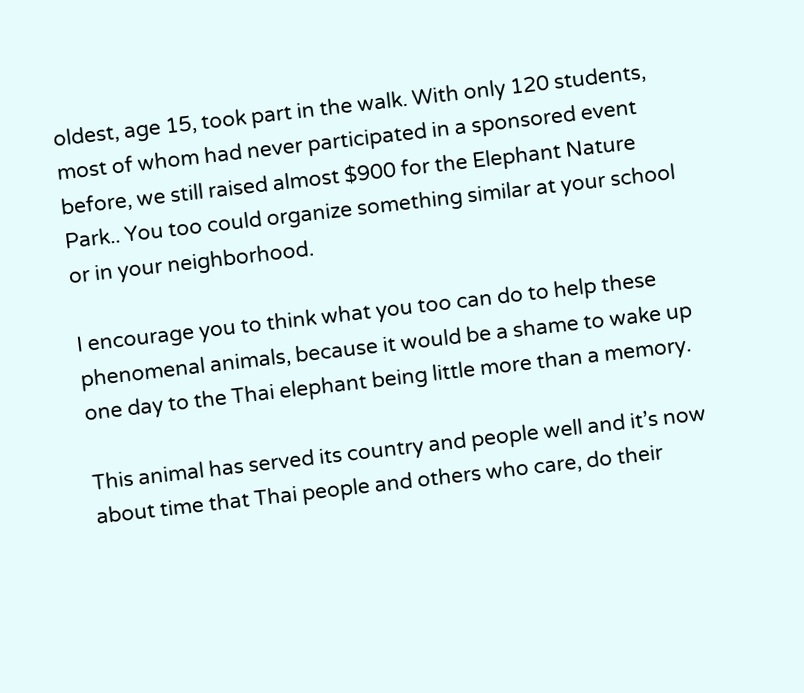oldest, age 15, took part in the walk. With only 120 students, most of whom had never participated in a sponsored event before, we still raised almost $900 for the Elephant Nature Park.. You too could organize something similar at your school or in your neighborhood.

I encourage you to think what you too can do to help these phenomenal animals, because it would be a shame to wake up one day to the Thai elephant being little more than a memory.

This animal has served its country and people well and it’s now about time that Thai people and others who care, do their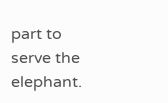part to serve the elephant.